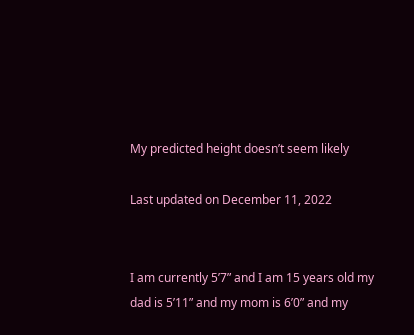My predicted height doesn’t seem likely

Last updated on December 11, 2022


I am currently 5’7” and I am 15 years old my dad is 5’11” and my mom is 6’0” and my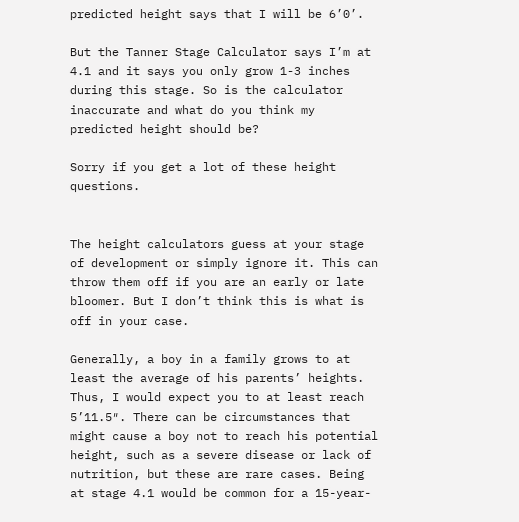predicted height says that I will be 6’0’.

But the Tanner Stage Calculator says I’m at 4.1 and it says you only grow 1-3 inches during this stage. So is the calculator inaccurate and what do you think my predicted height should be?

Sorry if you get a lot of these height questions.


The height calculators guess at your stage of development or simply ignore it. This can throw them off if you are an early or late bloomer. But I don’t think this is what is off in your case.

Generally, a boy in a family grows to at least the average of his parents’ heights. Thus, I would expect you to at least reach 5’11.5″. There can be circumstances that might cause a boy not to reach his potential height, such as a severe disease or lack of nutrition, but these are rare cases. Being at stage 4.1 would be common for a 15-year-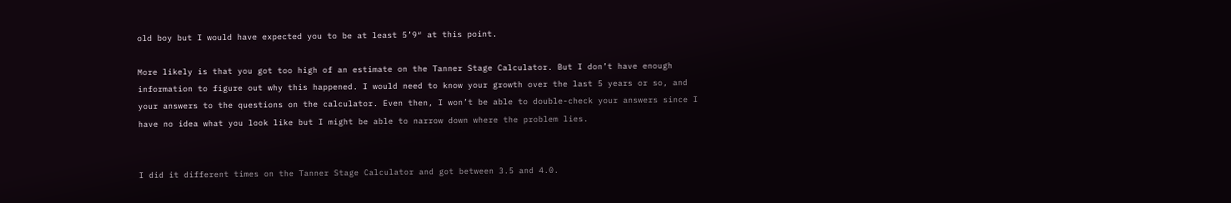old boy but I would have expected you to be at least 5’9″ at this point.

More likely is that you got too high of an estimate on the Tanner Stage Calculator. But I don’t have enough information to figure out why this happened. I would need to know your growth over the last 5 years or so, and your answers to the questions on the calculator. Even then, I won’t be able to double-check your answers since I have no idea what you look like but I might be able to narrow down where the problem lies.


I did it different times on the Tanner Stage Calculator and got between 3.5 and 4.0.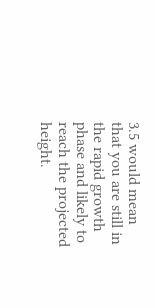3.5 would mean that you are still in the rapid growth phase and likely to reach the projected height.